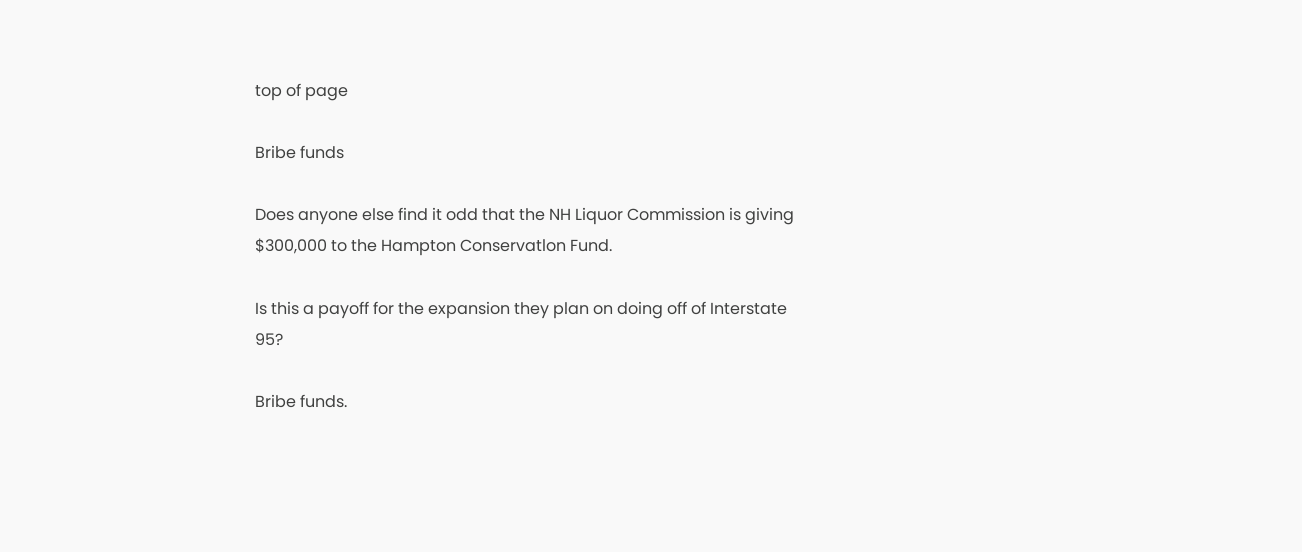top of page

Bribe funds

Does anyone else find it odd that the NH Liquor Commission is giving $300,000 to the Hampton Conservatlon Fund.

Is this a payoff for the expansion they plan on doing off of Interstate 95?

Bribe funds.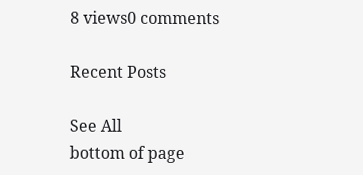8 views0 comments

Recent Posts

See All
bottom of page